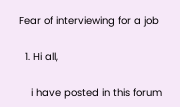Fear of interviewing for a job

  1. Hi all,

    i have posted in this forum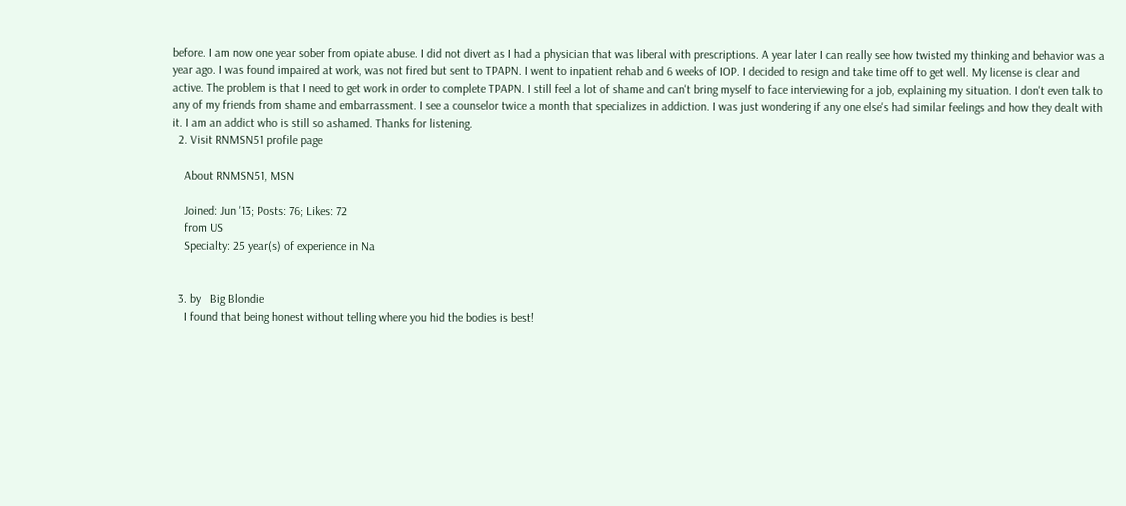before. I am now one year sober from opiate abuse. I did not divert as I had a physician that was liberal with prescriptions. A year later I can really see how twisted my thinking and behavior was a year ago. I was found impaired at work, was not fired but sent to TPAPN. I went to inpatient rehab and 6 weeks of IOP. I decided to resign and take time off to get well. My license is clear and active. The problem is that I need to get work in order to complete TPAPN. I still feel a lot of shame and can't bring myself to face interviewing for a job, explaining my situation. I don't even talk to any of my friends from shame and embarrassment. I see a counselor twice a month that specializes in addiction. I was just wondering if any one else's had similar feelings and how they dealt with it. I am an addict who is still so ashamed. Thanks for listening.
  2. Visit RNMSN51 profile page

    About RNMSN51, MSN

    Joined: Jun '13; Posts: 76; Likes: 72
    from US
    Specialty: 25 year(s) of experience in Na


  3. by   Big Blondie
    I found that being honest without telling where you hid the bodies is best!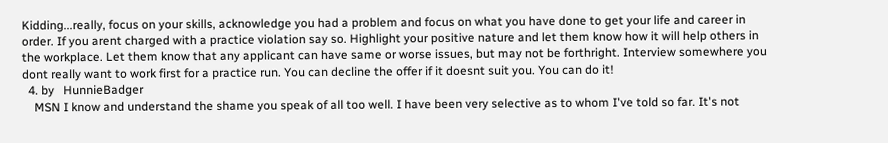Kidding...really, focus on your skills, acknowledge you had a problem and focus on what you have done to get your life and career in order. If you arent charged with a practice violation say so. Highlight your positive nature and let them know how it will help others in the workplace. Let them know that any applicant can have same or worse issues, but may not be forthright. Interview somewhere you dont really want to work first for a practice run. You can decline the offer if it doesnt suit you. You can do it!
  4. by   HunnieBadger
    MSN I know and understand the shame you speak of all too well. I have been very selective as to whom I've told so far. It's not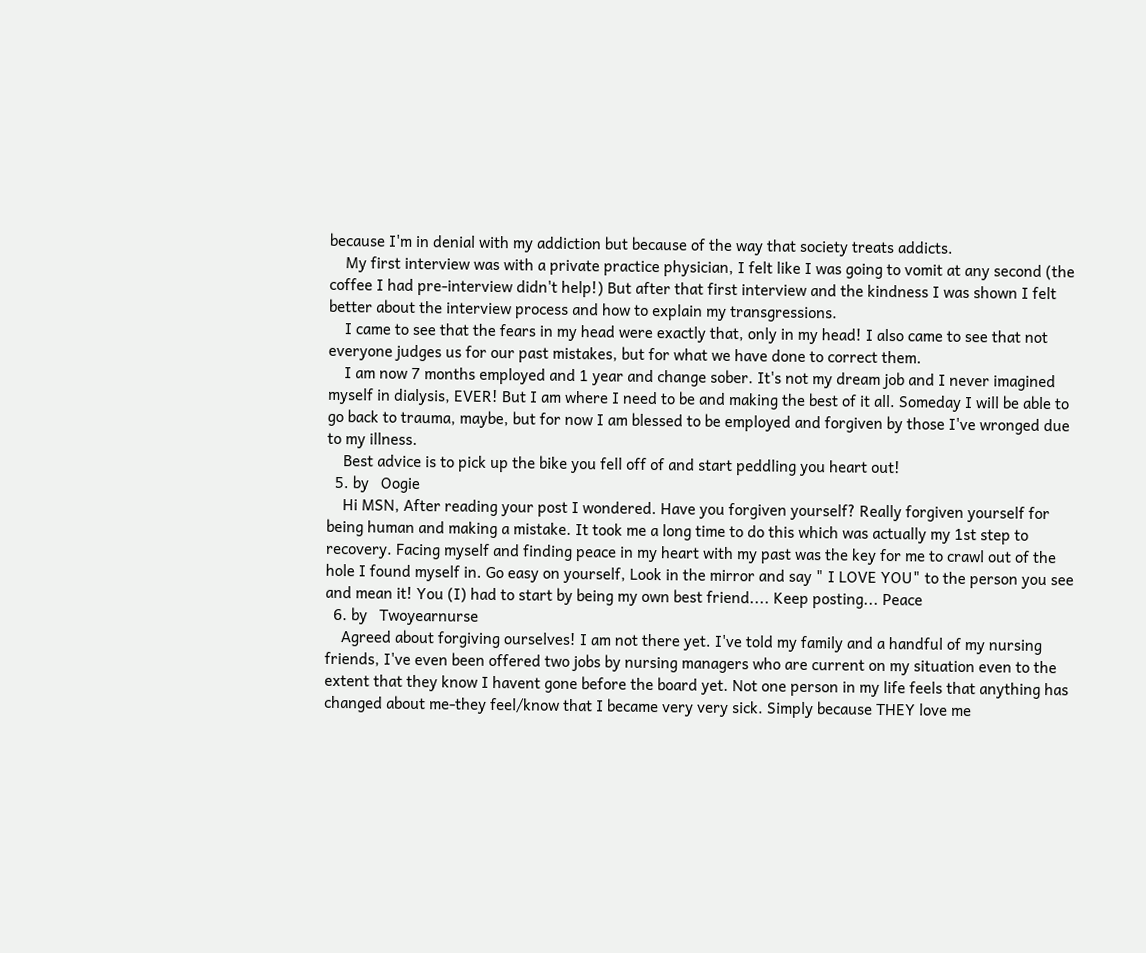because I'm in denial with my addiction but because of the way that society treats addicts.
    My first interview was with a private practice physician, I felt like I was going to vomit at any second (the coffee I had pre-interview didn't help!) But after that first interview and the kindness I was shown I felt better about the interview process and how to explain my transgressions.
    I came to see that the fears in my head were exactly that, only in my head! I also came to see that not everyone judges us for our past mistakes, but for what we have done to correct them.
    I am now 7 months employed and 1 year and change sober. It's not my dream job and I never imagined myself in dialysis, EVER! But I am where I need to be and making the best of it all. Someday I will be able to go back to trauma, maybe, but for now I am blessed to be employed and forgiven by those I've wronged due to my illness.
    Best advice is to pick up the bike you fell off of and start peddling you heart out!
  5. by   Oogie
    Hi MSN, After reading your post I wondered. Have you forgiven yourself? Really forgiven yourself for being human and making a mistake. It took me a long time to do this which was actually my 1st step to recovery. Facing myself and finding peace in my heart with my past was the key for me to crawl out of the hole I found myself in. Go easy on yourself, Look in the mirror and say " I LOVE YOU" to the person you see and mean it! You (I) had to start by being my own best friend.... Keep posting... Peace
  6. by   Twoyearnurse
    Agreed about forgiving ourselves! I am not there yet. I've told my family and a handful of my nursing friends, I've even been offered two jobs by nursing managers who are current on my situation even to the extent that they know I havent gone before the board yet. Not one person in my life feels that anything has changed about me-they feel/know that I became very very sick. Simply because THEY love me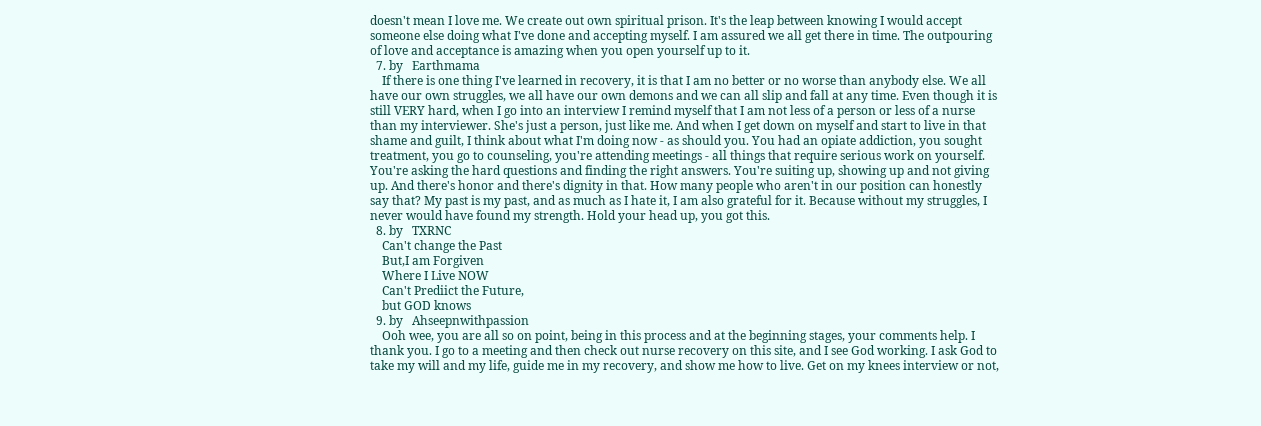doesn't mean I love me. We create out own spiritual prison. It's the leap between knowing I would accept someone else doing what I've done and accepting myself. I am assured we all get there in time. The outpouring of love and acceptance is amazing when you open yourself up to it.
  7. by   Earthmama
    If there is one thing I've learned in recovery, it is that I am no better or no worse than anybody else. We all have our own struggles, we all have our own demons and we can all slip and fall at any time. Even though it is still VERY hard, when I go into an interview I remind myself that I am not less of a person or less of a nurse than my interviewer. She's just a person, just like me. And when I get down on myself and start to live in that shame and guilt, I think about what I'm doing now - as should you. You had an opiate addiction, you sought treatment, you go to counseling, you're attending meetings - all things that require serious work on yourself. You're asking the hard questions and finding the right answers. You're suiting up, showing up and not giving up. And there's honor and there's dignity in that. How many people who aren't in our position can honestly say that? My past is my past, and as much as I hate it, I am also grateful for it. Because without my struggles, I never would have found my strength. Hold your head up, you got this.
  8. by   TXRNC
    Can't change the Past
    But,I am Forgiven
    Where I Live NOW
    Can't Prediict the Future,
    but GOD knows
  9. by   Ahseepnwithpassion
    Ooh wee, you are all so on point, being in this process and at the beginning stages, your comments help. I thank you. I go to a meeting and then check out nurse recovery on this site, and I see God working. I ask God to take my will and my life, guide me in my recovery, and show me how to live. Get on my knees interview or not,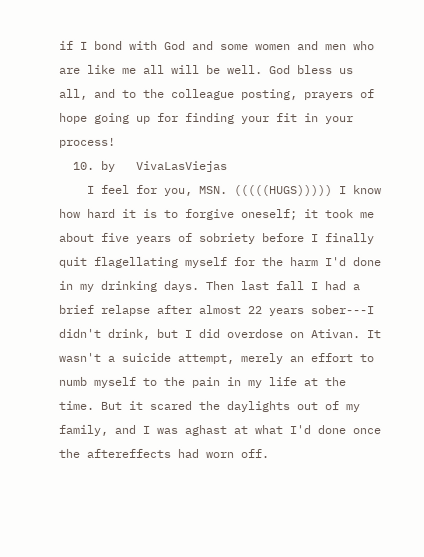if I bond with God and some women and men who are like me all will be well. God bless us all, and to the colleague posting, prayers of hope going up for finding your fit in your process!
  10. by   VivaLasViejas
    I feel for you, MSN. (((((HUGS))))) I know how hard it is to forgive oneself; it took me about five years of sobriety before I finally quit flagellating myself for the harm I'd done in my drinking days. Then last fall I had a brief relapse after almost 22 years sober---I didn't drink, but I did overdose on Ativan. It wasn't a suicide attempt, merely an effort to numb myself to the pain in my life at the time. But it scared the daylights out of my family, and I was aghast at what I'd done once the aftereffects had worn off.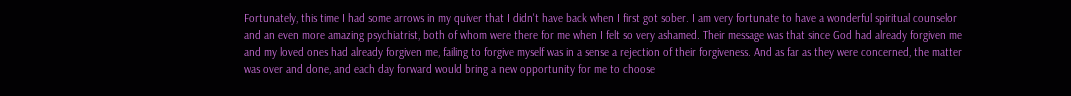Fortunately, this time I had some arrows in my quiver that I didn't have back when I first got sober. I am very fortunate to have a wonderful spiritual counselor and an even more amazing psychiatrist, both of whom were there for me when I felt so very ashamed. Their message was that since God had already forgiven me and my loved ones had already forgiven me, failing to forgive myself was in a sense a rejection of their forgiveness. And as far as they were concerned, the matter was over and done, and each day forward would bring a new opportunity for me to choose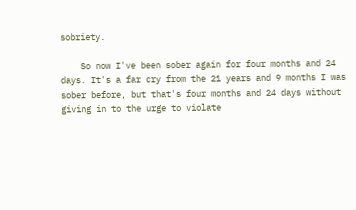sobriety.

    So now I've been sober again for four months and 24 days. It's a far cry from the 21 years and 9 months I was sober before, but that's four months and 24 days without giving in to the urge to violate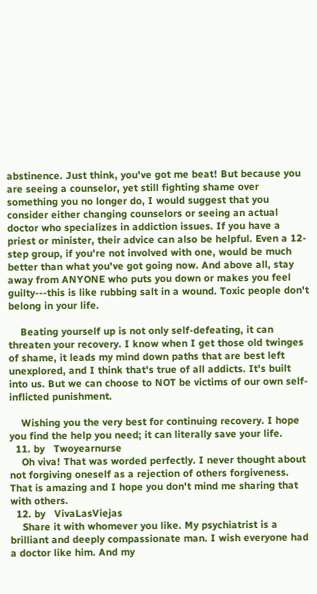abstinence. Just think, you've got me beat! But because you are seeing a counselor, yet still fighting shame over something you no longer do, I would suggest that you consider either changing counselors or seeing an actual doctor who specializes in addiction issues. If you have a priest or minister, their advice can also be helpful. Even a 12-step group, if you're not involved with one, would be much better than what you've got going now. And above all, stay away from ANYONE who puts you down or makes you feel guilty---this is like rubbing salt in a wound. Toxic people don't belong in your life.

    Beating yourself up is not only self-defeating, it can threaten your recovery. I know when I get those old twinges of shame, it leads my mind down paths that are best left unexplored, and I think that's true of all addicts. It's built into us. But we can choose to NOT be victims of our own self-inflicted punishment.

    Wishing you the very best for continuing recovery. I hope you find the help you need; it can literally save your life.
  11. by   Twoyearnurse
    Oh viva! That was worded perfectly. I never thought about not forgiving oneself as a rejection of others forgiveness. That is amazing and I hope you don't mind me sharing that with others.
  12. by   VivaLasViejas
    Share it with whomever you like. My psychiatrist is a brilliant and deeply compassionate man. I wish everyone had a doctor like him. And my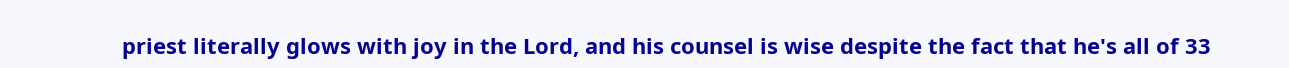priest literally glows with joy in the Lord, and his counsel is wise despite the fact that he's all of 33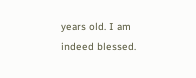years old. I am indeed blessed.